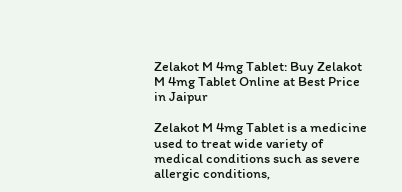Zelakot M 4mg Tablet: Buy Zelakot M 4mg Tablet Online at Best Price in Jaipur

Zelakot M 4mg Tablet is a medicine used to treat wide variety of medical conditions such as severe allergic conditions,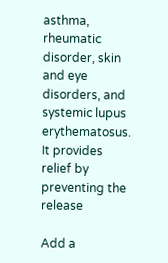asthma, rheumatic disorder, skin and eye disorders, and systemic lupus erythematosus. It provides relief by preventing the release

Add a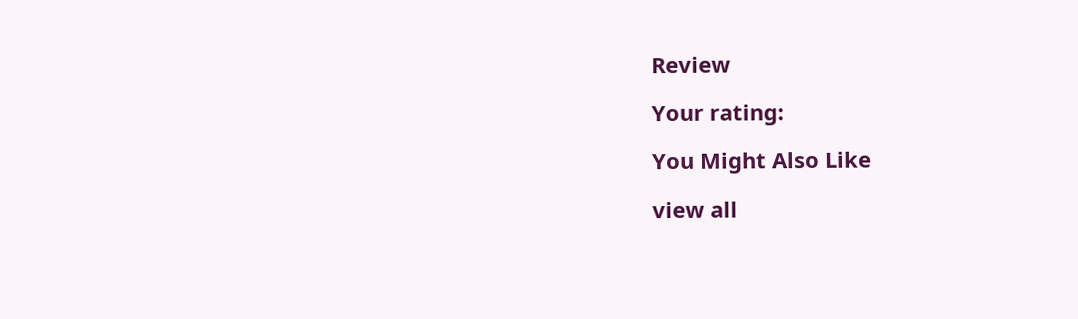Review

Your rating:

You Might Also Like

view all